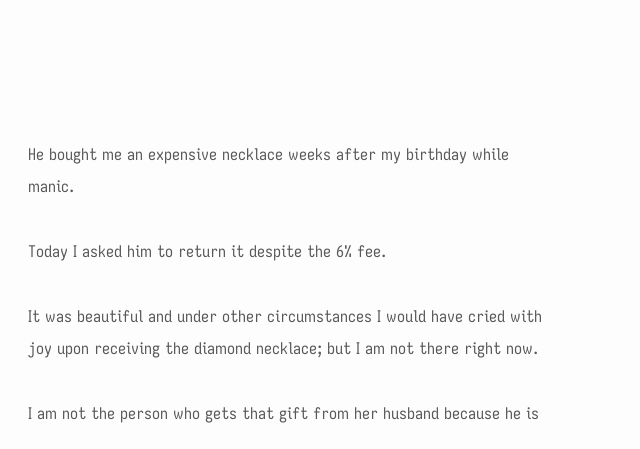He bought me an expensive necklace weeks after my birthday while manic.

Today I asked him to return it despite the 6% fee.

It was beautiful and under other circumstances I would have cried with joy upon receiving the diamond necklace; but I am not there right now.

I am not the person who gets that gift from her husband because he is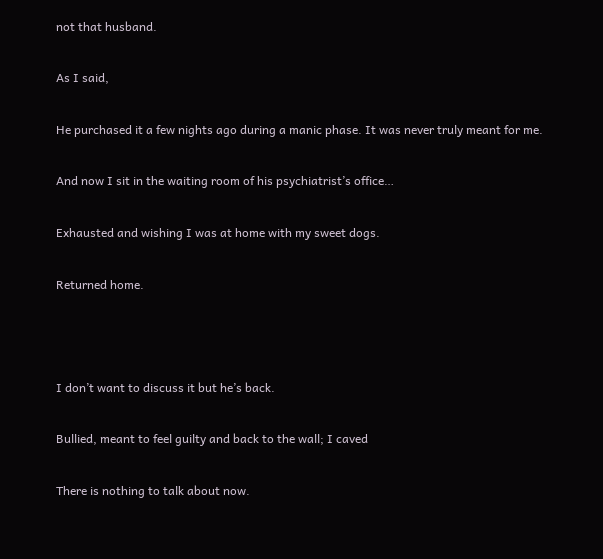not that husband.

As I said,

He purchased it a few nights ago during a manic phase. It was never truly meant for me.

And now I sit in the waiting room of his psychiatrist’s office…

Exhausted and wishing I was at home with my sweet dogs.

Returned home.



I don’t want to discuss it but he’s back.

Bullied, meant to feel guilty and back to the wall; I caved

There is nothing to talk about now.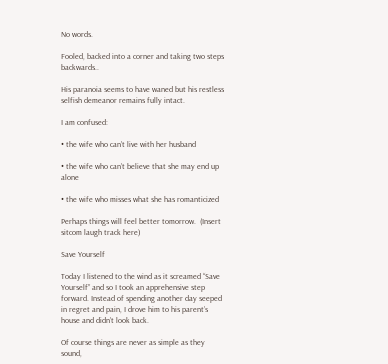No words.

Fooled, backed into a corner and taking two steps backwards..

His paranoia seems to have waned but his restless selfish demeanor remains fully intact.

I am confused:

• the wife who can’t live with her husband

• the wife who can’t believe that she may end up alone

• the wife who misses what she has romanticized

Perhaps things will feel better tomorrow.  (Insert sitcom laugh track here)

Save Yourself

Today I listened to the wind as it screamed “Save Yourself” and so I took an apprehensive step forward. Instead of spending another day seeped in regret and pain, I drove him to his parent’s house and didn’t look back.

Of course things are never as simple as they sound,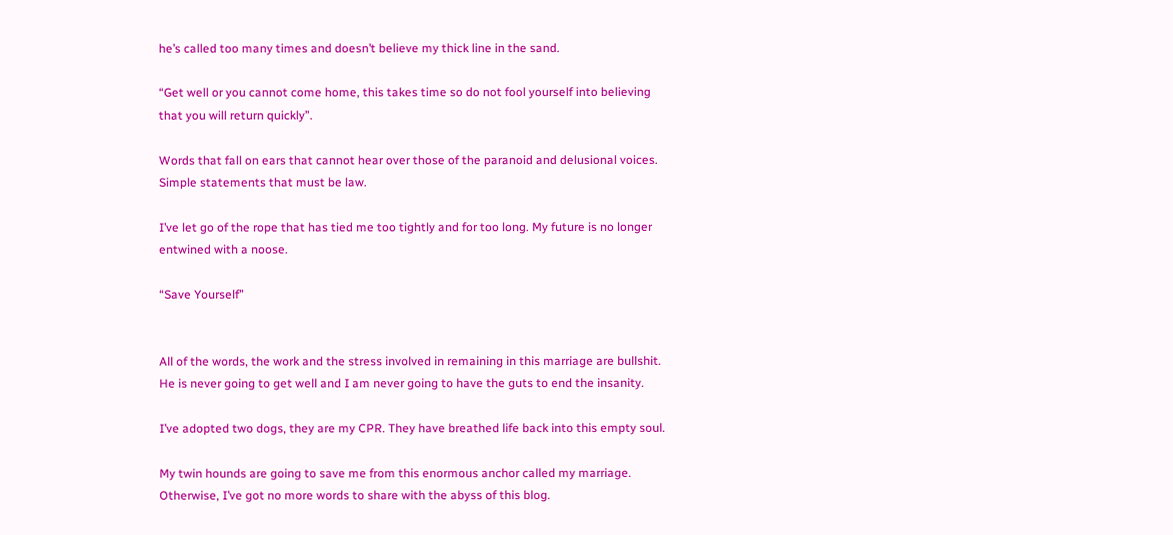he’s called too many times and doesn’t believe my thick line in the sand.

“Get well or you cannot come home, this takes time so do not fool yourself into believing that you will return quickly”.

Words that fall on ears that cannot hear over those of the paranoid and delusional voices. Simple statements that must be law.

I’ve let go of the rope that has tied me too tightly and for too long. My future is no longer entwined with a noose.

“Save Yourself”


All of the words, the work and the stress involved in remaining in this marriage are bullshit. He is never going to get well and I am never going to have the guts to end the insanity.

I’ve adopted two dogs, they are my CPR. They have breathed life back into this empty soul.

My twin hounds are going to save me from this enormous anchor called my marriage.
Otherwise, I’ve got no more words to share with the abyss of this blog.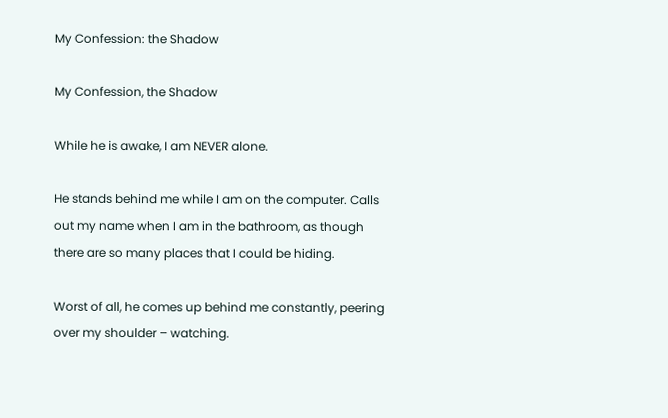My Confession: the Shadow

My Confession, the Shadow

While he is awake, I am NEVER alone.

He stands behind me while I am on the computer. Calls out my name when I am in the bathroom, as though there are so many places that I could be hiding.

Worst of all, he comes up behind me constantly, peering over my shoulder – watching.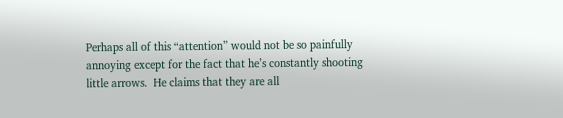Perhaps all of this “attention” would not be so painfully annoying except for the fact that he’s constantly shooting little arrows.  He claims that they are all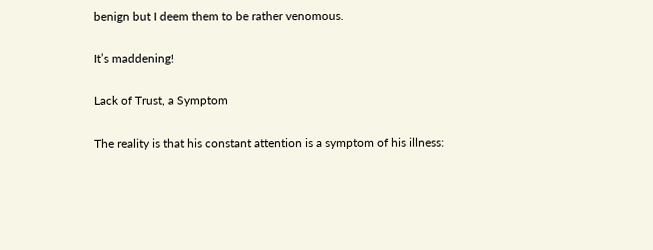benign but I deem them to be rather venomous.

It’s maddening!

Lack of Trust, a Symptom

The reality is that his constant attention is a symptom of his illness: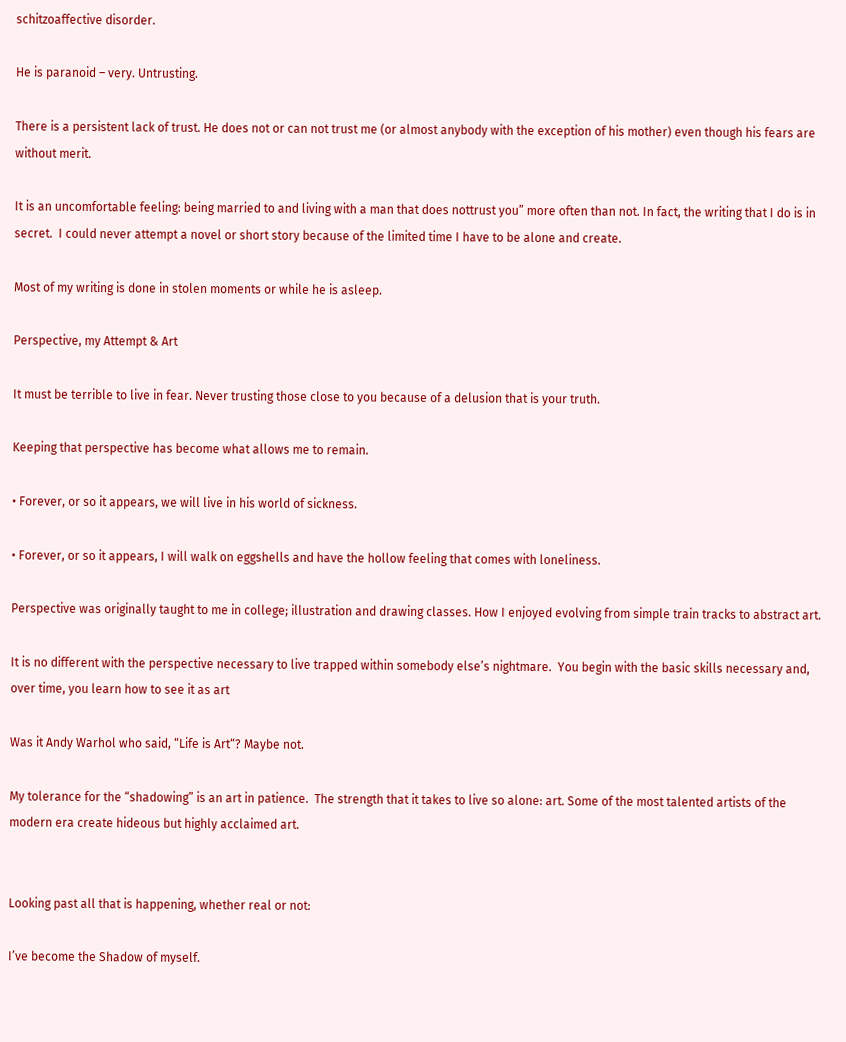schitzoaffective disorder.

He is paranoid – very. Untrusting.

There is a persistent lack of trust. He does not or can not trust me (or almost anybody with the exception of his mother) even though his fears are without merit.

It is an uncomfortable feeling: being married to and living with a man that does nottrust you” more often than not. In fact, the writing that I do is in secret.  I could never attempt a novel or short story because of the limited time I have to be alone and create.

Most of my writing is done in stolen moments or while he is asleep.

Perspective, my Attempt & Art

It must be terrible to live in fear. Never trusting those close to you because of a delusion that is your truth.

Keeping that perspective has become what allows me to remain.

• Forever, or so it appears, we will live in his world of sickness.

• Forever, or so it appears, I will walk on eggshells and have the hollow feeling that comes with loneliness.

Perspective was originally taught to me in college; illustration and drawing classes. How I enjoyed evolving from simple train tracks to abstract art.

It is no different with the perspective necessary to live trapped within somebody else’s nightmare.  You begin with the basic skills necessary and, over time, you learn how to see it as art

Was it Andy Warhol who said, “Life is Art“? Maybe not.

My tolerance for the “shadowing” is an art in patience.  The strength that it takes to live so alone: art. Some of the most talented artists of the modern era create hideous but highly acclaimed art.


Looking past all that is happening, whether real or not:

I’ve become the Shadow of myself.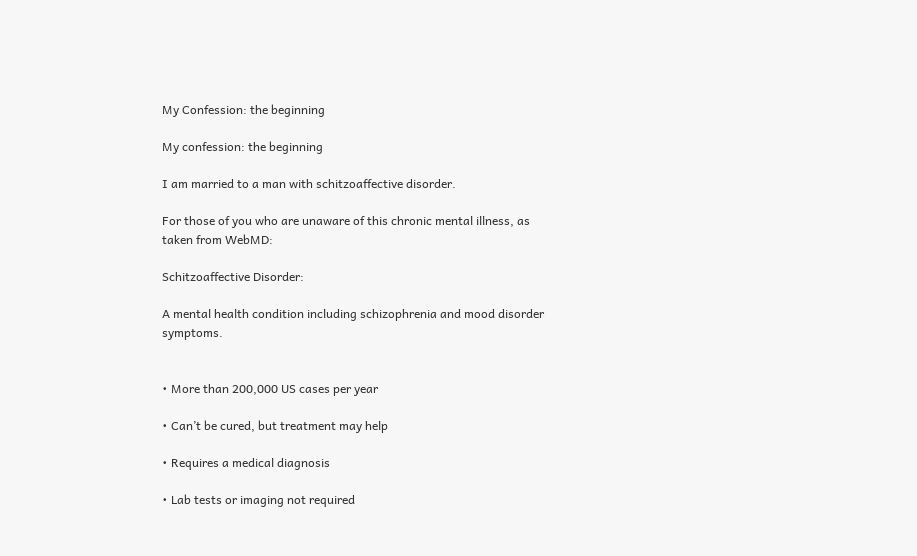My Confession: the beginning

My confession: the beginning

I am married to a man with schitzoaffective disorder.

For those of you who are unaware of this chronic mental illness, as taken from WebMD:

Schitzoaffective Disorder:

A mental health condition including schizophrenia and mood disorder symptoms.


• More than 200,000 US cases per year

• Can’t be cured, but treatment may help

• Requires a medical diagnosis

• Lab tests or imaging not required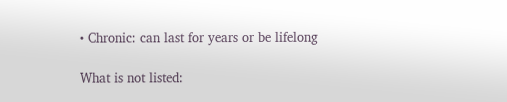• Chronic: can last for years or be lifelong

What is not listed: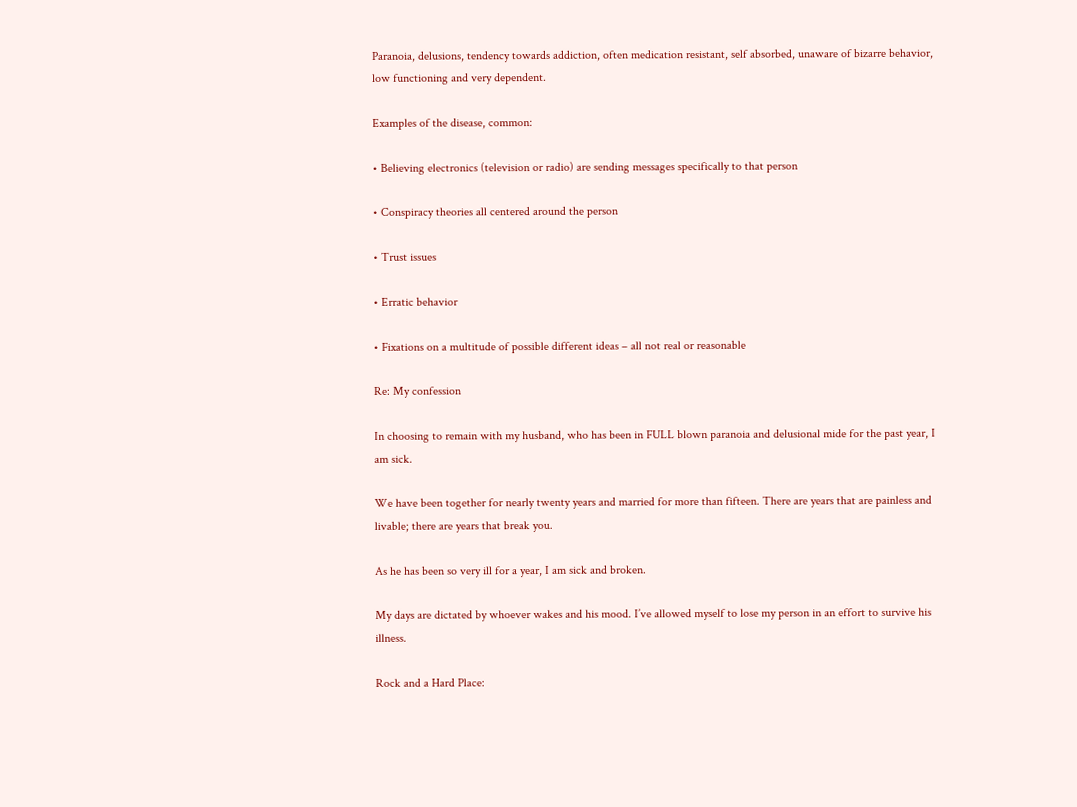Paranoia, delusions, tendency towards addiction, often medication resistant, self absorbed, unaware of bizarre behavior, low functioning and very dependent.

Examples of the disease, common:

• Believing electronics (television or radio) are sending messages specifically to that person

• Conspiracy theories all centered around the person

• Trust issues

• Erratic behavior

• Fixations on a multitude of possible different ideas – all not real or reasonable

Re: My confession

In choosing to remain with my husband, who has been in FULL blown paranoia and delusional mide for the past year, I am sick.

We have been together for nearly twenty years and married for more than fifteen. There are years that are painless and livable; there are years that break you.

As he has been so very ill for a year, I am sick and broken.

My days are dictated by whoever wakes and his mood. I’ve allowed myself to lose my person in an effort to survive his illness.

Rock and a Hard Place: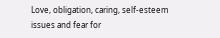Love, obligation, caring, self-esteem issues and fear for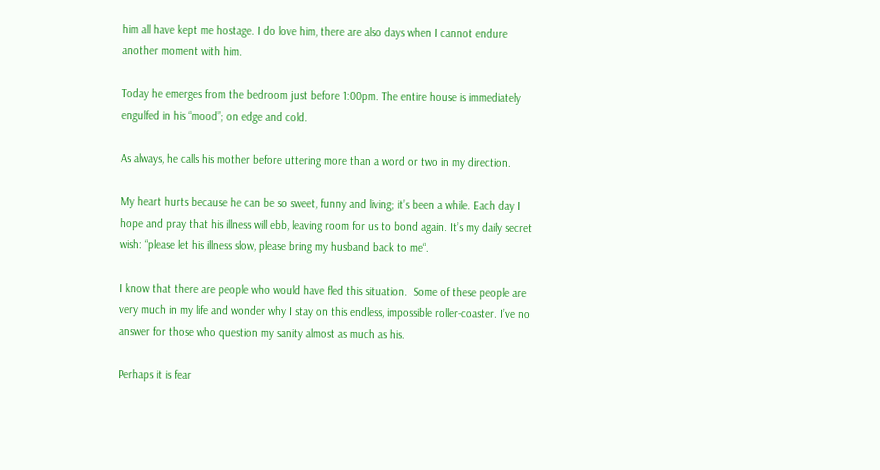him all have kept me hostage. I do love him, there are also days when I cannot endure another moment with him.

Today he emerges from the bedroom just before 1:00pm. The entire house is immediately engulfed in his “mood”; on edge and cold.

As always, he calls his mother before uttering more than a word or two in my direction.

My heart hurts because he can be so sweet, funny and living; it’s been a while. Each day I hope and pray that his illness will ebb, leaving room for us to bond again. It’s my daily secret wish: “please let his illness slow, please bring my husband back to me“.

I know that there are people who would have fled this situation.  Some of these people are very much in my life and wonder why I stay on this endless, impossible roller-coaster. I’ve no answer for those who question my sanity almost as much as his.

Perhaps it is fear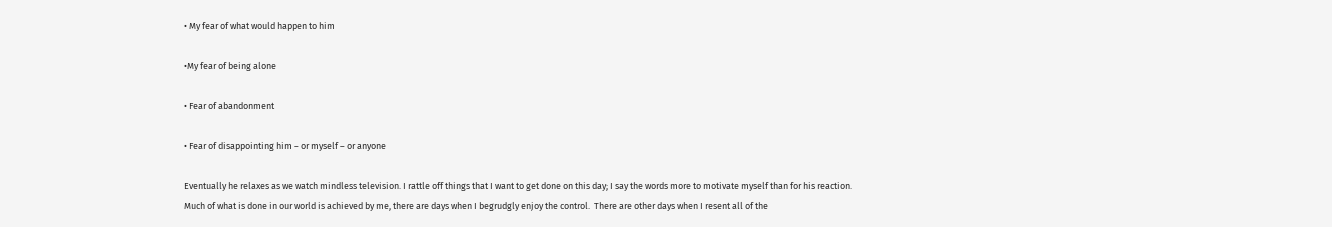• My fear of what would happen to him

•My fear of being alone

• Fear of abandonment

• Fear of disappointing him – or myself – or anyone

Eventually he relaxes as we watch mindless television. I rattle off things that I want to get done on this day; I say the words more to motivate myself than for his reaction. Much of what is done in our world is achieved by me, there are days when I begrudgly enjoy the control.  There are other days when I resent all of the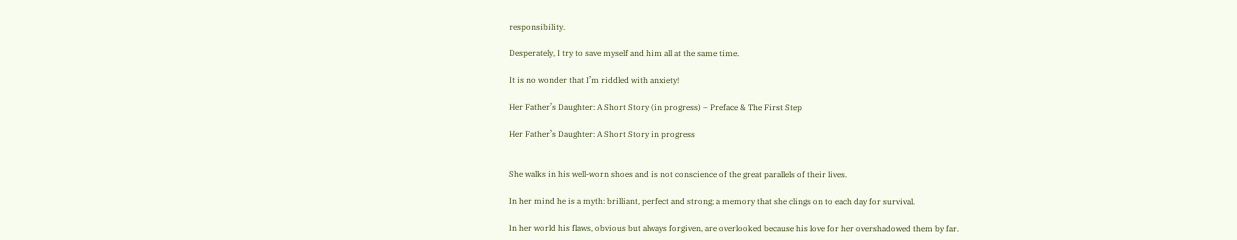responsibility.

Desperately, I try to save myself and him all at the same time.

It is no wonder that I’m riddled with anxiety!

Her Father’s Daughter: A Short Story (in progress) – Preface & The First Step

Her Father’s Daughter: A Short Story in progress


She walks in his well-worn shoes and is not conscience of the great parallels of their lives.

In her mind he is a myth: brilliant, perfect and strong; a memory that she clings on to each day for survival.

In her world his flaws, obvious but always forgiven, are overlooked because his love for her overshadowed them by far.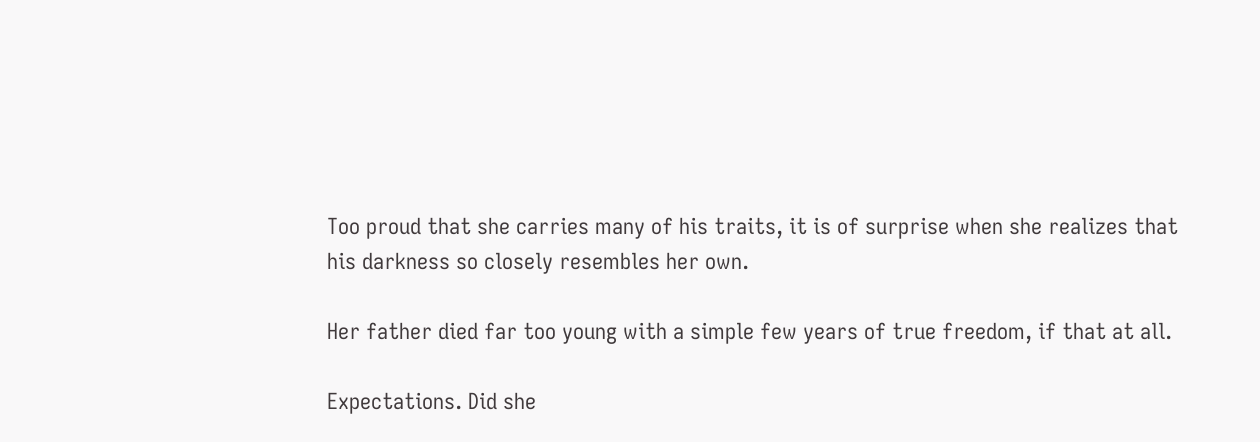Too proud that she carries many of his traits, it is of surprise when she realizes that his darkness so closely resembles her own.

Her father died far too young with a simple few years of true freedom, if that at all.

Expectations. Did she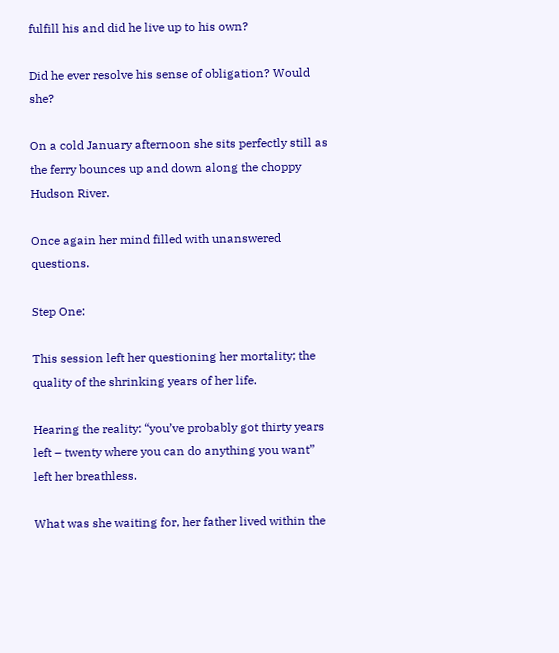fulfill his and did he live up to his own?

Did he ever resolve his sense of obligation? Would she?

On a cold January afternoon she sits perfectly still as the ferry bounces up and down along the choppy Hudson River.

Once again her mind filled with unanswered questions.

Step One:

This session left her questioning her mortality; the quality of the shrinking years of her life.

Hearing the reality: “you’ve probably got thirty years left – twenty where you can do anything you want” left her breathless.

What was she waiting for, her father lived within the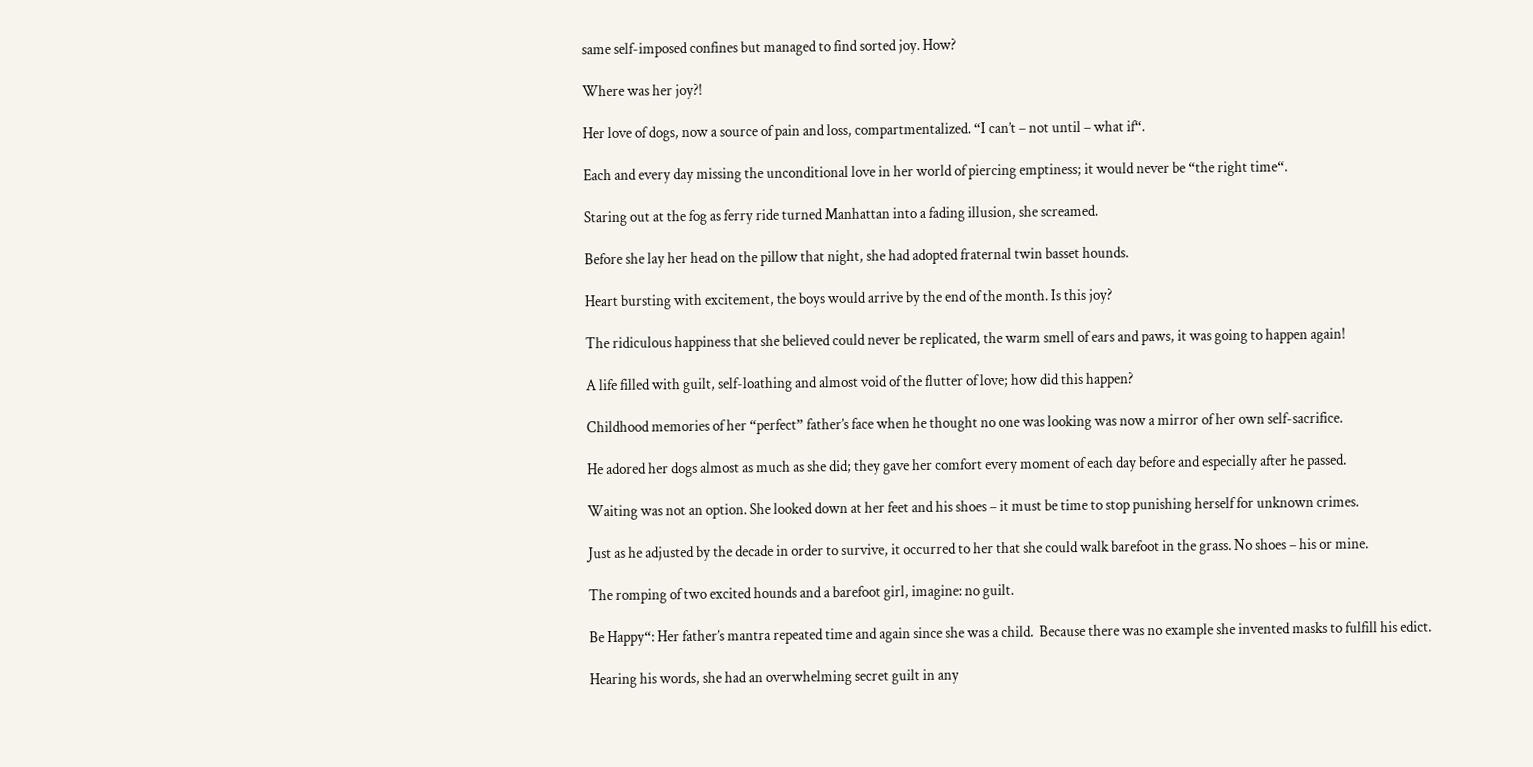same self-imposed confines but managed to find sorted joy. How?

Where was her joy?!

Her love of dogs, now a source of pain and loss, compartmentalized. “I can’t – not until – what if“.

Each and every day missing the unconditional love in her world of piercing emptiness; it would never be “the right time“.

Staring out at the fog as ferry ride turned Manhattan into a fading illusion, she screamed.

Before she lay her head on the pillow that night, she had adopted fraternal twin basset hounds.

Heart bursting with excitement, the boys would arrive by the end of the month. Is this joy?

The ridiculous happiness that she believed could never be replicated, the warm smell of ears and paws, it was going to happen again!

A life filled with guilt, self-loathing and almost void of the flutter of love; how did this happen?

Childhood memories of her “perfect” father’s face when he thought no one was looking was now a mirror of her own self-sacrifice.

He adored her dogs almost as much as she did; they gave her comfort every moment of each day before and especially after he passed.

Waiting was not an option. She looked down at her feet and his shoes – it must be time to stop punishing herself for unknown crimes.

Just as he adjusted by the decade in order to survive, it occurred to her that she could walk barefoot in the grass. No shoes – his or mine.

The romping of two excited hounds and a barefoot girl, imagine: no guilt.

Be Happy“: Her father’s mantra repeated time and again since she was a child.  Because there was no example she invented masks to fulfill his edict.

Hearing his words, she had an overwhelming secret guilt in any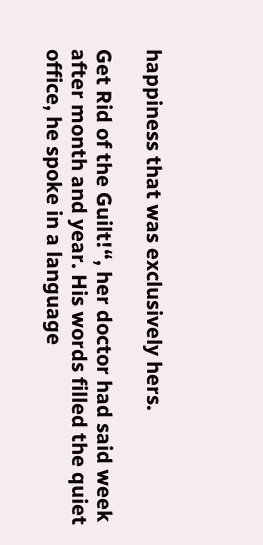happiness that was exclusively hers.

Get Rid of the Guilt!“, her doctor had said week after month and year. His words filled the quiet office, he spoke in a language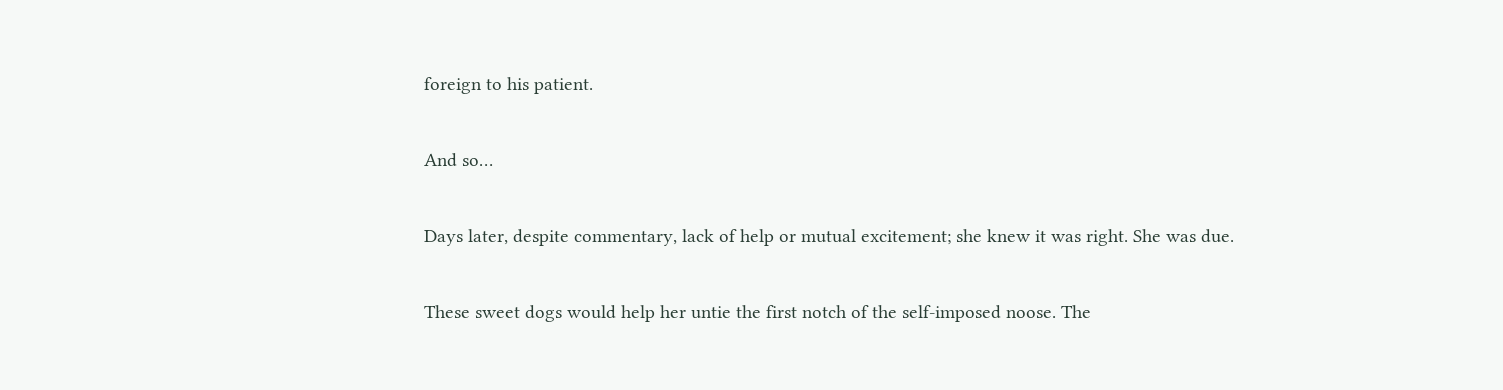foreign to his patient.

And so…

Days later, despite commentary, lack of help or mutual excitement; she knew it was right. She was due.

These sweet dogs would help her untie the first notch of the self-imposed noose. The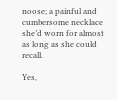noose; a painful and cumbersome necklace she’d worn for almost as long as she could recall.

Yes,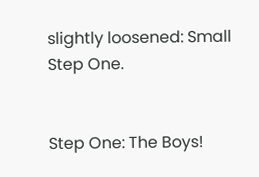slightly loosened: Small Step One.


Step One: The Boys!